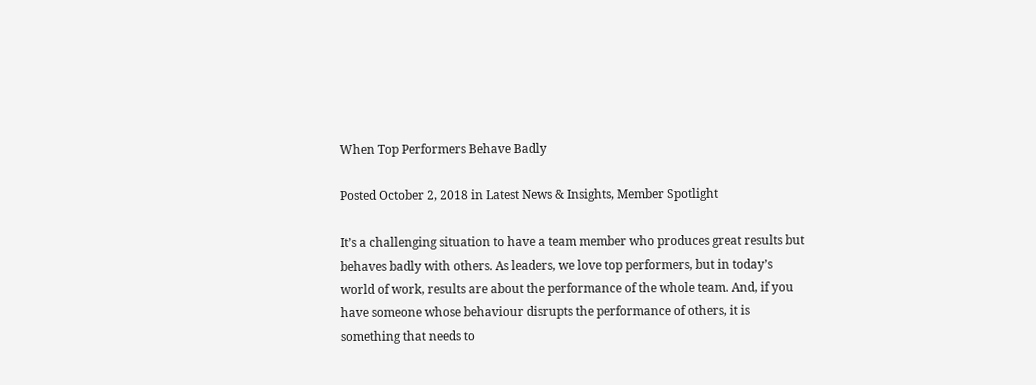When Top Performers Behave Badly

Posted October 2, 2018 in Latest News & Insights, Member Spotlight

It’s a challenging situation to have a team member who produces great results but behaves badly with others. As leaders, we love top performers, but in today’s world of work, results are about the performance of the whole team. And, if you have someone whose behaviour disrupts the performance of others, it is something that needs to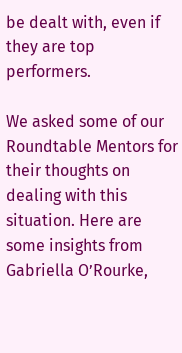be dealt with, even if they are top performers.

We asked some of our Roundtable Mentors for their thoughts on dealing with this situation. Here are some insights from Gabriella O’Rourke,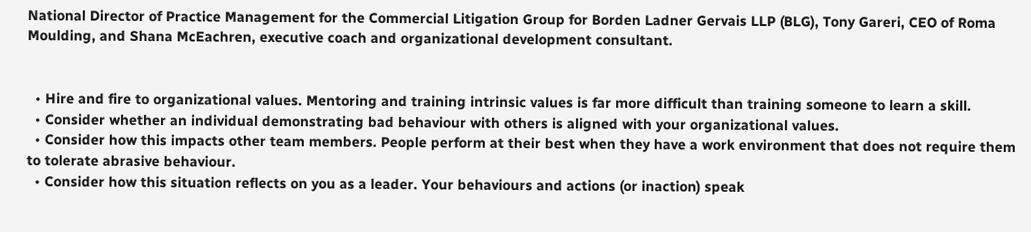National Director of Practice Management for the Commercial Litigation Group for Borden Ladner Gervais LLP (BLG), Tony Gareri, CEO of Roma Moulding, and Shana McEachren, executive coach and organizational development consultant.


  • Hire and fire to organizational values. Mentoring and training intrinsic values is far more difficult than training someone to learn a skill.
  • Consider whether an individual demonstrating bad behaviour with others is aligned with your organizational values.
  • Consider how this impacts other team members. People perform at their best when they have a work environment that does not require them to tolerate abrasive behaviour.
  • Consider how this situation reflects on you as a leader. Your behaviours and actions (or inaction) speak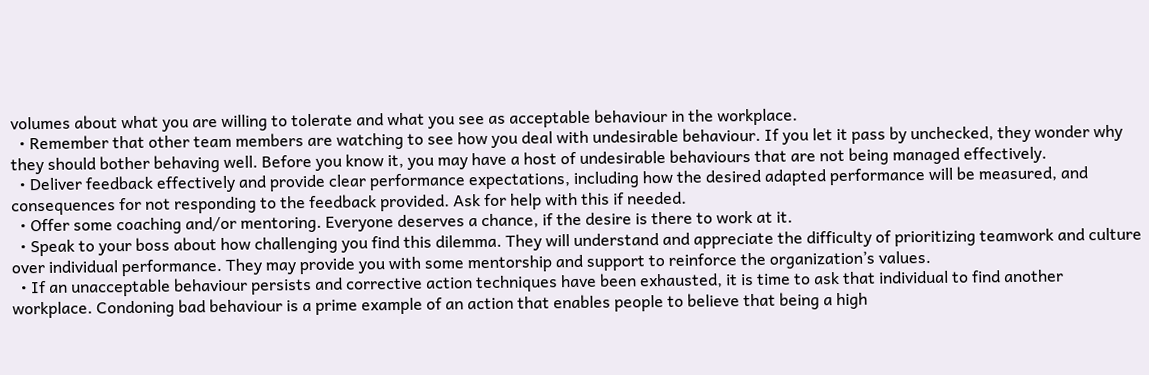volumes about what you are willing to tolerate and what you see as acceptable behaviour in the workplace.
  • Remember that other team members are watching to see how you deal with undesirable behaviour. If you let it pass by unchecked, they wonder why they should bother behaving well. Before you know it, you may have a host of undesirable behaviours that are not being managed effectively.
  • Deliver feedback effectively and provide clear performance expectations, including how the desired adapted performance will be measured, and consequences for not responding to the feedback provided. Ask for help with this if needed.
  • Offer some coaching and/or mentoring. Everyone deserves a chance, if the desire is there to work at it.
  • Speak to your boss about how challenging you find this dilemma. They will understand and appreciate the difficulty of prioritizing teamwork and culture over individual performance. They may provide you with some mentorship and support to reinforce the organization’s values.
  • If an unacceptable behaviour persists and corrective action techniques have been exhausted, it is time to ask that individual to find another workplace. Condoning bad behaviour is a prime example of an action that enables people to believe that being a high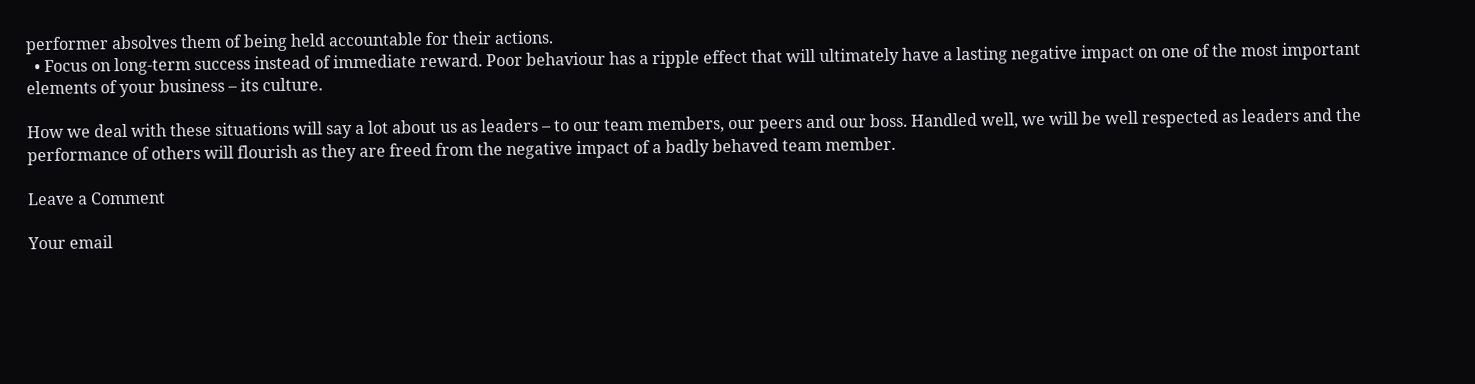performer absolves them of being held accountable for their actions.
  • Focus on long-term success instead of immediate reward. Poor behaviour has a ripple effect that will ultimately have a lasting negative impact on one of the most important elements of your business – its culture.

How we deal with these situations will say a lot about us as leaders – to our team members, our peers and our boss. Handled well, we will be well respected as leaders and the performance of others will flourish as they are freed from the negative impact of a badly behaved team member.

Leave a Comment

Your email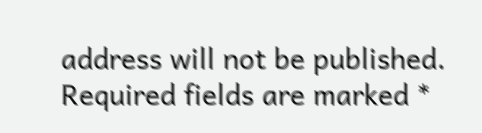address will not be published. Required fields are marked *